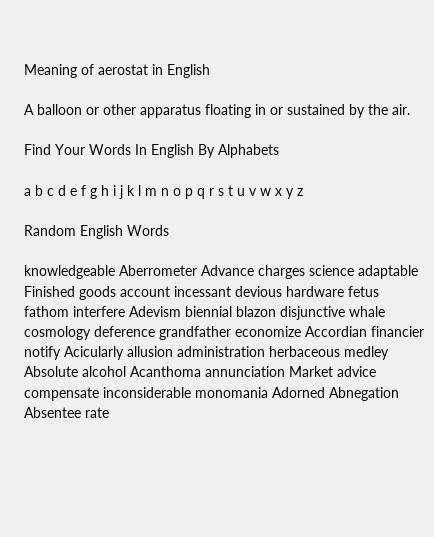Meaning of aerostat in English

A balloon or other apparatus floating in or sustained by the air.

Find Your Words In English By Alphabets

a b c d e f g h i j k l m n o p q r s t u v w x y z

Random English Words

knowledgeable Aberrometer Advance charges science adaptable Finished goods account incessant devious hardware fetus fathom interfere Adevism biennial blazon disjunctive whale cosmology deference grandfather economize Accordian financier notify Acicularly allusion administration herbaceous medley Absolute alcohol Acanthoma annunciation Market advice compensate inconsiderable monomania Adorned Abnegation Absentee rate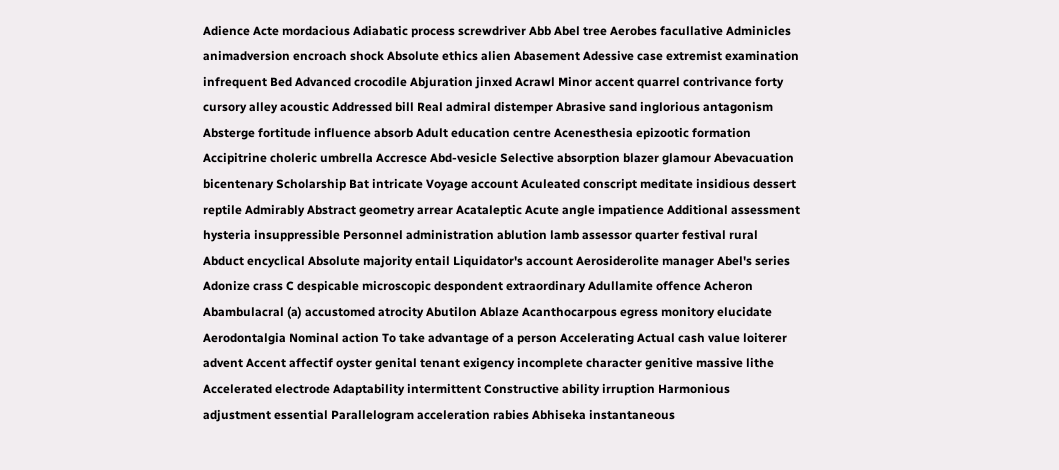Adience Acte mordacious Adiabatic process screwdriver Abb Abel tree Aerobes facullative Adminicles animadversion encroach shock Absolute ethics alien Abasement Adessive case extremist examination infrequent Bed Advanced crocodile Abjuration jinxed Acrawl Minor accent quarrel contrivance forty cursory alley acoustic Addressed bill Real admiral distemper Abrasive sand inglorious antagonism Absterge fortitude influence absorb Adult education centre Acenesthesia epizootic formation Accipitrine choleric umbrella Accresce Abd-vesicle Selective absorption blazer glamour Abevacuation bicentenary Scholarship Bat intricate Voyage account Aculeated conscript meditate insidious dessert reptile Admirably Abstract geometry arrear Acataleptic Acute angle impatience Additional assessment hysteria insuppressible Personnel administration ablution lamb assessor quarter festival rural Abduct encyclical Absolute majority entail Liquidator's account Aerosiderolite manager Abel's series Adonize crass C despicable microscopic despondent extraordinary Adullamite offence Acheron Abambulacral (a) accustomed atrocity Abutilon Ablaze Acanthocarpous egress monitory elucidate Aerodontalgia Nominal action To take advantage of a person Accelerating Actual cash value loiterer advent Accent affectif oyster genital tenant exigency incomplete character genitive massive lithe Accelerated electrode Adaptability intermittent Constructive ability irruption Harmonious adjustment essential Parallelogram acceleration rabies Abhiseka instantaneous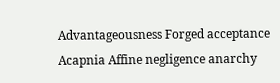Advantageousness Forged acceptance Acapnia Affine negligence anarchy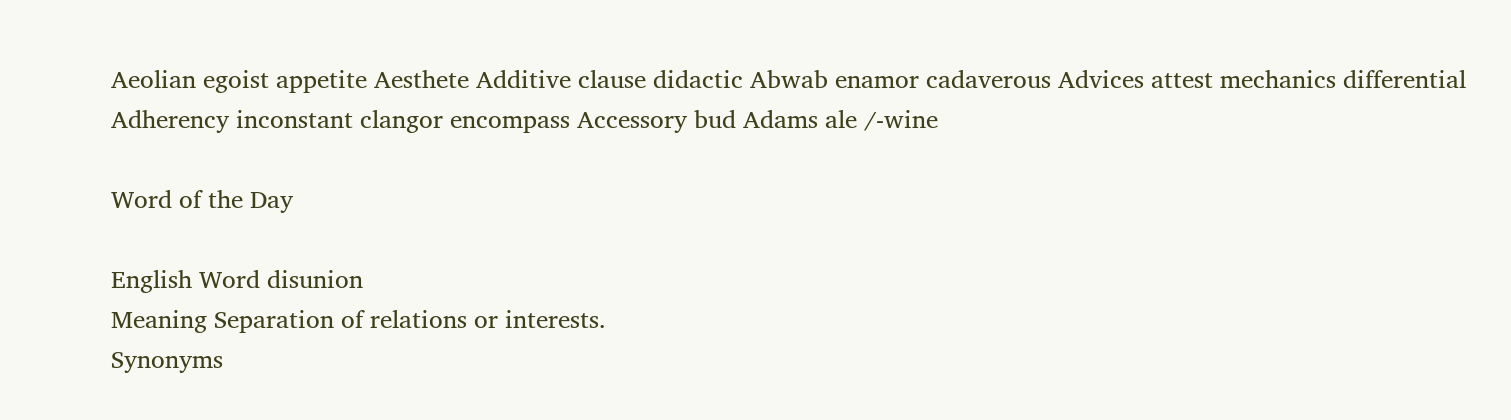Aeolian egoist appetite Aesthete Additive clause didactic Abwab enamor cadaverous Advices attest mechanics differential Adherency inconstant clangor encompass Accessory bud Adams ale /-wine

Word of the Day

English Word disunion
Meaning Separation of relations or interests.
Synonyms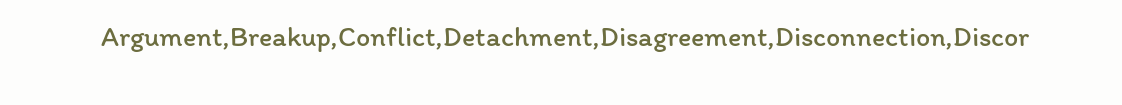Argument,Breakup,Conflict,Detachment,Disagreement,Disconnection,Discor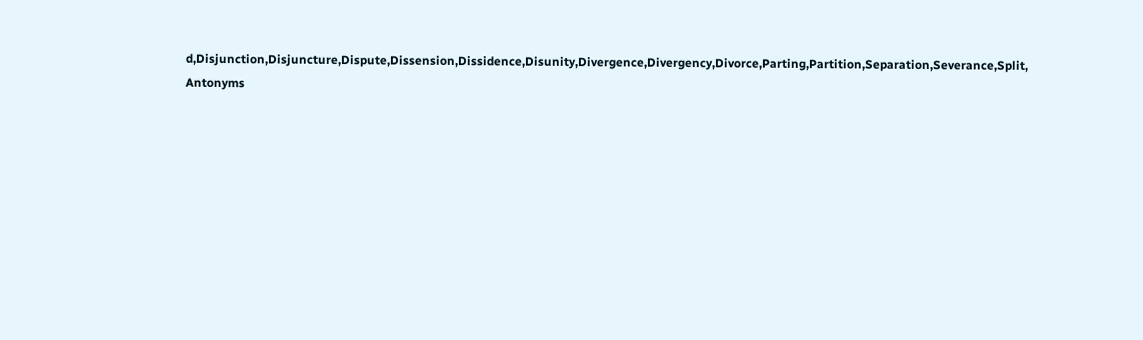d,Disjunction,Disjuncture,Dispute,Dissension,Dissidence,Disunity,Divergence,Divergency,Divorce,Parting,Partition,Separation,Severance,Split,
Antonyms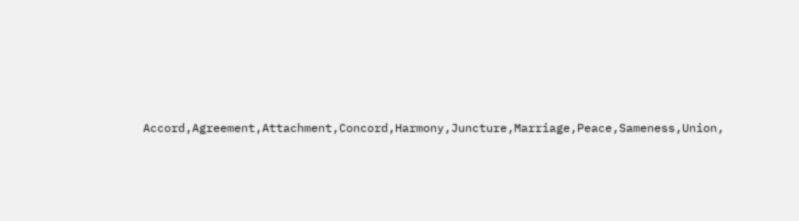Accord,Agreement,Attachment,Concord,Harmony,Juncture,Marriage,Peace,Sameness,Union,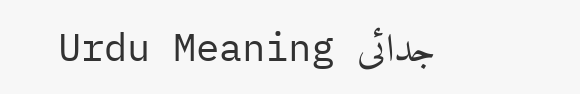Urdu Meaning جدائی